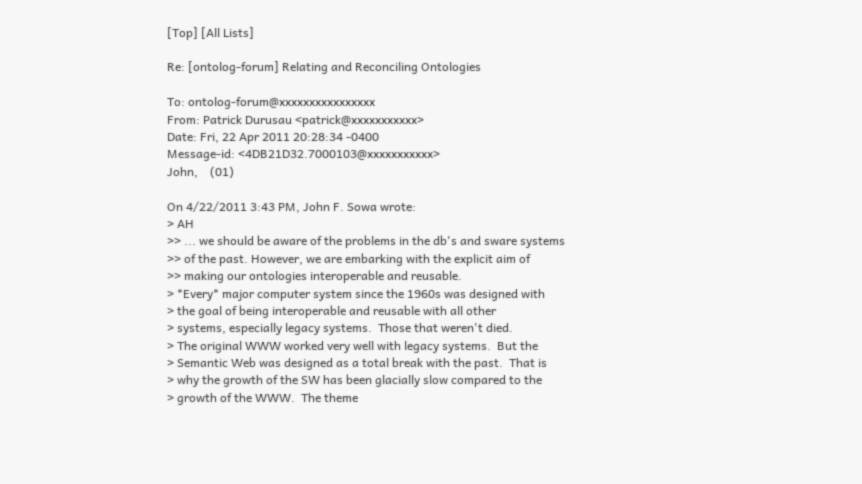[Top] [All Lists]

Re: [ontolog-forum] Relating and Reconciling Ontologies

To: ontolog-forum@xxxxxxxxxxxxxxxx
From: Patrick Durusau <patrick@xxxxxxxxxxx>
Date: Fri, 22 Apr 2011 20:28:34 -0400
Message-id: <4DB21D32.7000103@xxxxxxxxxxx>
John,    (01)

On 4/22/2011 3:43 PM, John F. Sowa wrote:
> AH
>> ... we should be aware of the problems in the db's and sware systems
>> of the past. However, we are embarking with the explicit aim of
>> making our ontologies interoperable and reusable.
> *Every* major computer system since the 1960s was designed with
> the goal of being interoperable and reusable with all other
> systems, especially legacy systems.  Those that weren't died.
> The original WWW worked very well with legacy systems.  But the
> Semantic Web was designed as a total break with the past.  That is
> why the growth of the SW has been glacially slow compared to the
> growth of the WWW.  The theme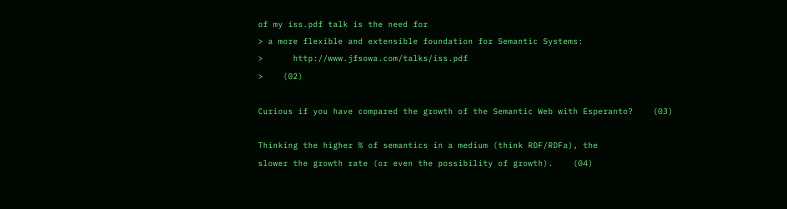of my iss.pdf talk is the need for
> a more flexible and extensible foundation for Semantic Systems:
>      http://www.jfsowa.com/talks/iss.pdf
>    (02)

Curious if you have compared the growth of the Semantic Web with Esperanto?    (03)

Thinking the higher % of semantics in a medium (think RDF/RDFa), the
slower the growth rate (or even the possibility of growth).    (04)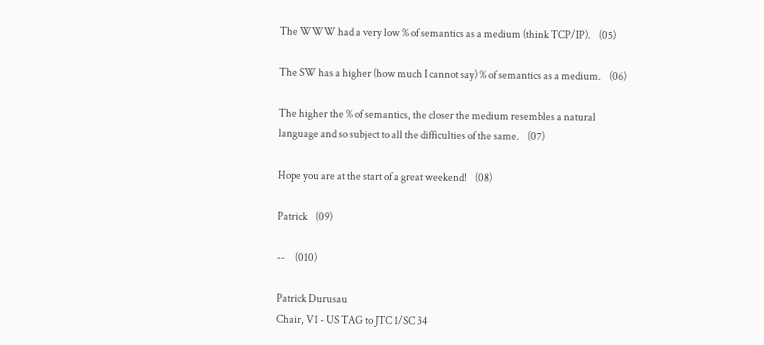The WWW had a very low % of semantics as a medium (think TCP/IP).    (05)

The SW has a higher (how much I cannot say) % of semantics as a medium.    (06)

The higher the % of semantics, the closer the medium resembles a natural
language and so subject to all the difficulties of the same.    (07)

Hope you are at the start of a great weekend!    (08)

Patrick    (09)

--     (010)

Patrick Durusau
Chair, V1 - US TAG to JTC 1/SC 34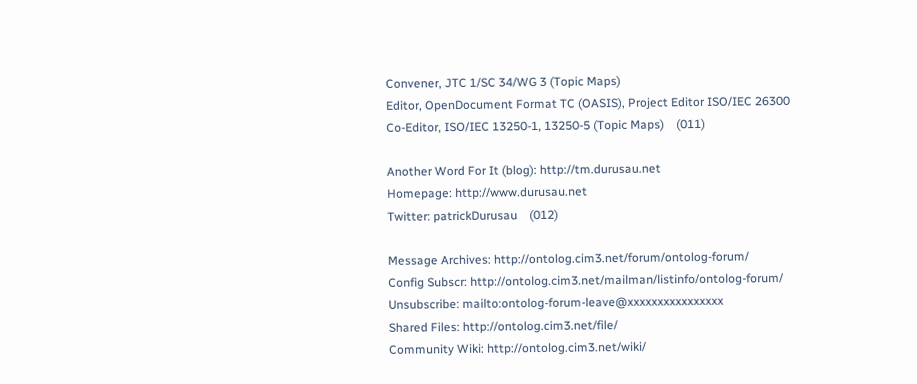Convener, JTC 1/SC 34/WG 3 (Topic Maps)
Editor, OpenDocument Format TC (OASIS), Project Editor ISO/IEC 26300
Co-Editor, ISO/IEC 13250-1, 13250-5 (Topic Maps)    (011)

Another Word For It (blog): http://tm.durusau.net
Homepage: http://www.durusau.net
Twitter: patrickDurusau    (012)

Message Archives: http://ontolog.cim3.net/forum/ontolog-forum/
Config Subscr: http://ontolog.cim3.net/mailman/listinfo/ontolog-forum/
Unsubscribe: mailto:ontolog-forum-leave@xxxxxxxxxxxxxxxx
Shared Files: http://ontolog.cim3.net/file/
Community Wiki: http://ontolog.cim3.net/wiki/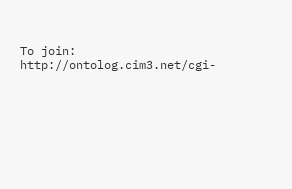To join: http://ontolog.cim3.net/cgi-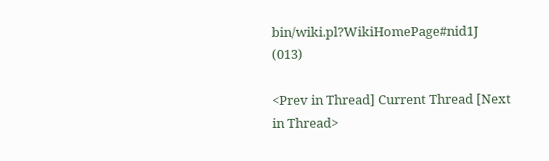bin/wiki.pl?WikiHomePage#nid1J    (013)

<Prev in Thread] Current Thread [Next in Thread>